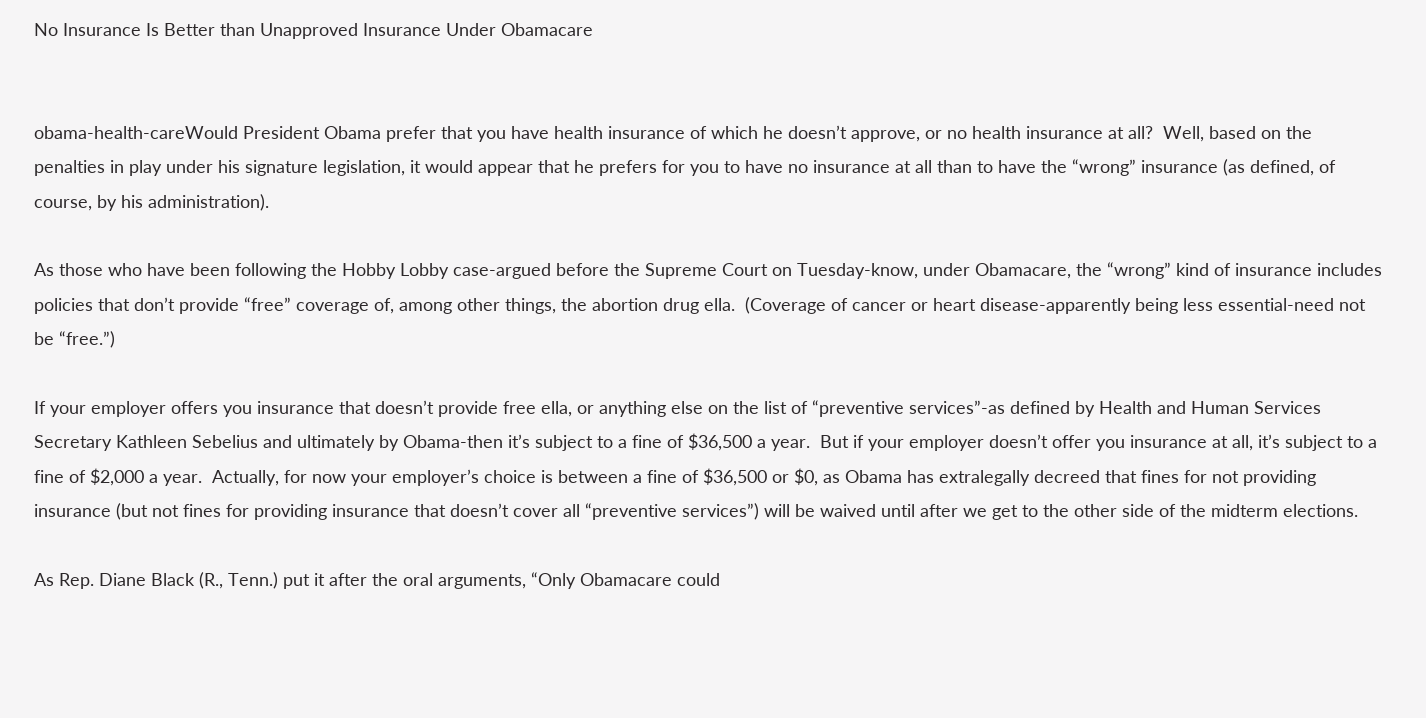No Insurance Is Better than Unapproved Insurance Under Obamacare


obama-health-careWould President Obama prefer that you have health insurance of which he doesn’t approve, or no health insurance at all?  Well, based on the penalties in play under his signature legislation, it would appear that he prefers for you to have no insurance at all than to have the “wrong” insurance (as defined, of course, by his administration).

As those who have been following the Hobby Lobby case-argued before the Supreme Court on Tuesday-know, under Obamacare, the “wrong” kind of insurance includes policies that don’t provide “free” coverage of, among other things, the abortion drug ella.  (Coverage of cancer or heart disease-apparently being less essential-need not be “free.”)

If your employer offers you insurance that doesn’t provide free ella, or anything else on the list of “preventive services”-as defined by Health and Human Services Secretary Kathleen Sebelius and ultimately by Obama-then it’s subject to a fine of $36,500 a year.  But if your employer doesn’t offer you insurance at all, it’s subject to a fine of $2,000 a year.  Actually, for now your employer’s choice is between a fine of $36,500 or $0, as Obama has extralegally decreed that fines for not providing insurance (but not fines for providing insurance that doesn’t cover all “preventive services”) will be waived until after we get to the other side of the midterm elections.

As Rep. Diane Black (R., Tenn.) put it after the oral arguments, “Only Obamacare could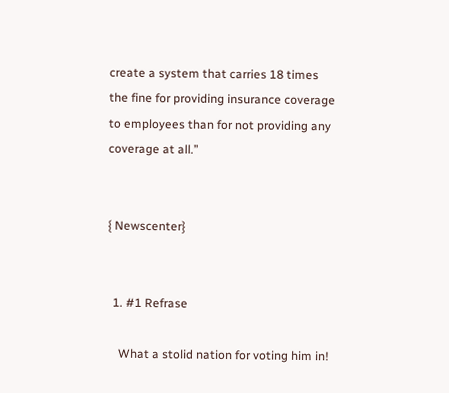create a system that carries 18 times the fine for providing insurance coverage to employees than for not providing any coverage at all.”


{ Newscenter}


  1. #1 Refrase

    What a stolid nation for voting him in!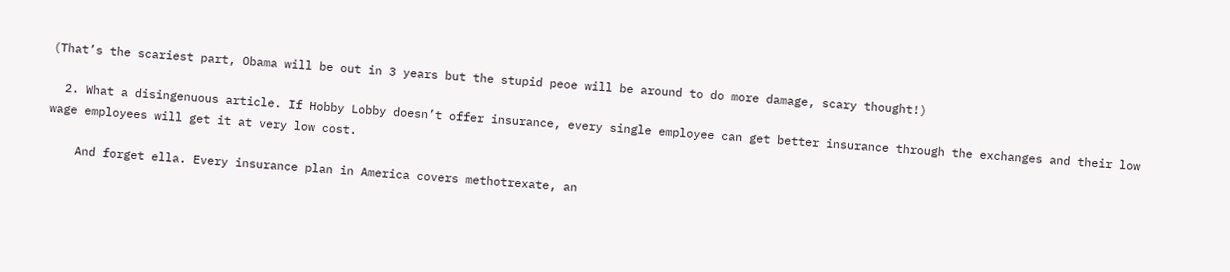(That’s the scariest part, Obama will be out in 3 years but the stupid peoe will be around to do more damage, scary thought!)

  2. What a disingenuous article. If Hobby Lobby doesn’t offer insurance, every single employee can get better insurance through the exchanges and their low wage employees will get it at very low cost.

    And forget ella. Every insurance plan in America covers methotrexate, an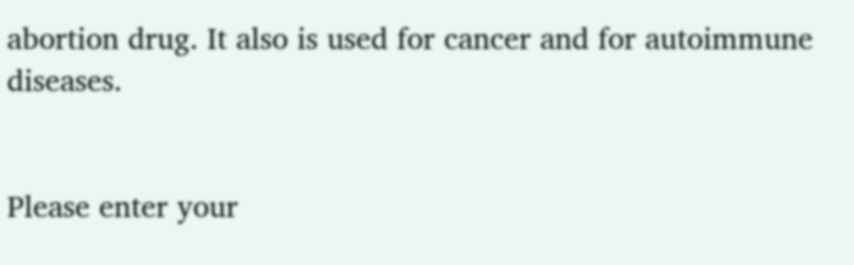abortion drug. It also is used for cancer and for autoimmune diseases.


Please enter your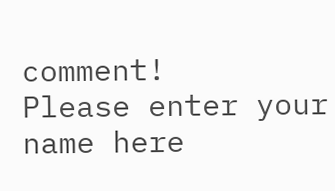comment!
Please enter your name here